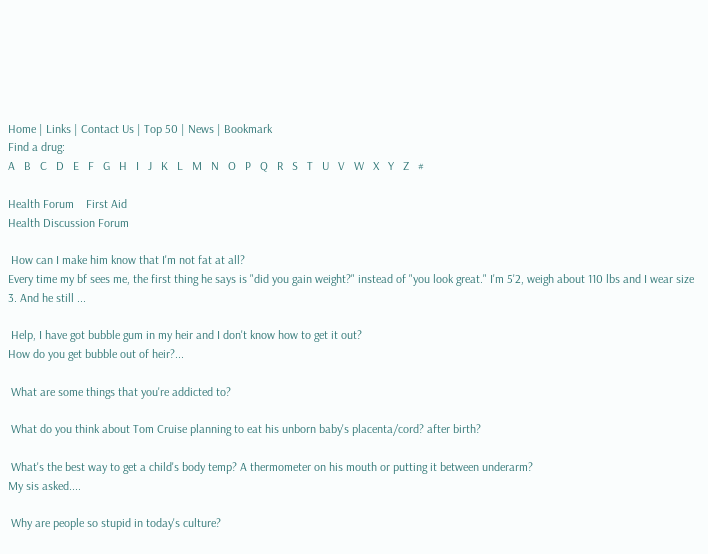Home | Links | Contact Us | Top 50 | News | Bookmark
Find a drug:
A   B   C   D   E   F   G   H   I   J   K   L   M   N   O   P   Q   R   S   T   U   V   W   X   Y   Z   #

Health Forum    First Aid
Health Discussion Forum

 How can I make him know that I'm not fat at all?
Every time my bf sees me, the first thing he says is "did you gain weight?" instead of "you look great." I'm 5'2, weigh about 110 lbs and I wear size 3. And he still ...

 Help, I have got bubble gum in my heir and I don't know how to get it out?
How do you get bubble out of heir?...

 What are some things that you're addicted to?

 What do you think about Tom Cruise planning to eat his unborn baby's placenta/cord? after birth?

 What's the best way to get a child's body temp? A thermometer on his mouth or putting it between underarm?
My sis asked....

 Why are people so stupid in today's culture?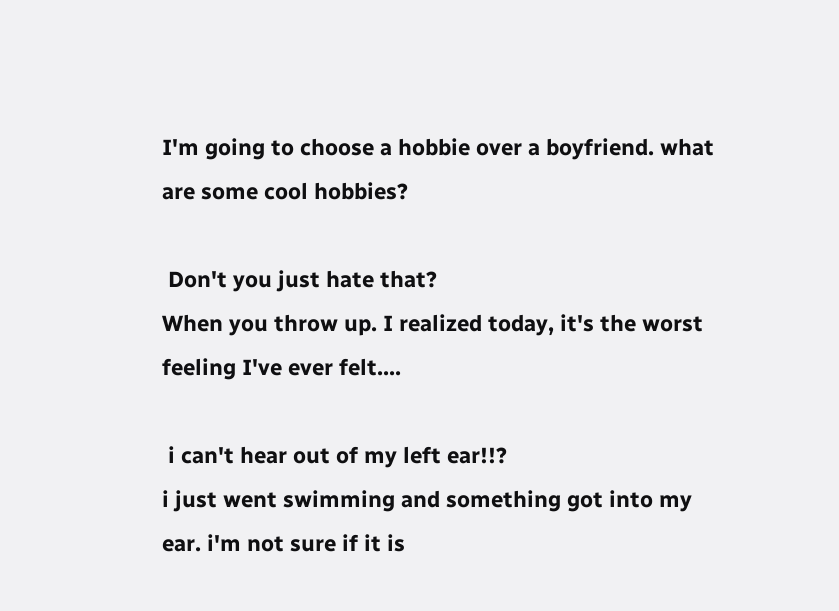I'm going to choose a hobbie over a boyfriend. what are some cool hobbies?

 Don't you just hate that?
When you throw up. I realized today, it's the worst feeling I've ever felt....

 i can't hear out of my left ear!!?
i just went swimming and something got into my ear. i'm not sure if it is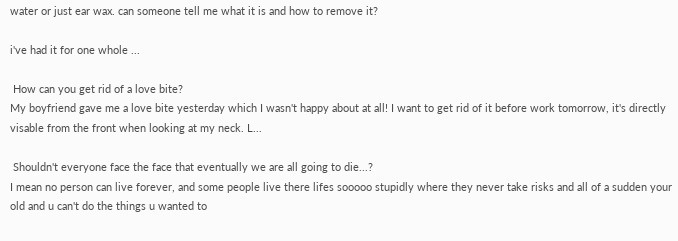water or just ear wax. can someone tell me what it is and how to remove it?

i've had it for one whole ...

 How can you get rid of a love bite?
My boyfriend gave me a love bite yesterday which I wasn't happy about at all! I want to get rid of it before work tomorrow, it's directly visable from the front when looking at my neck. L...

 Shouldn't everyone face the face that eventually we are all going to die...?
I mean no person can live forever, and some people live there lifes sooooo stupidly where they never take risks and all of a sudden your old and u can't do the things u wanted to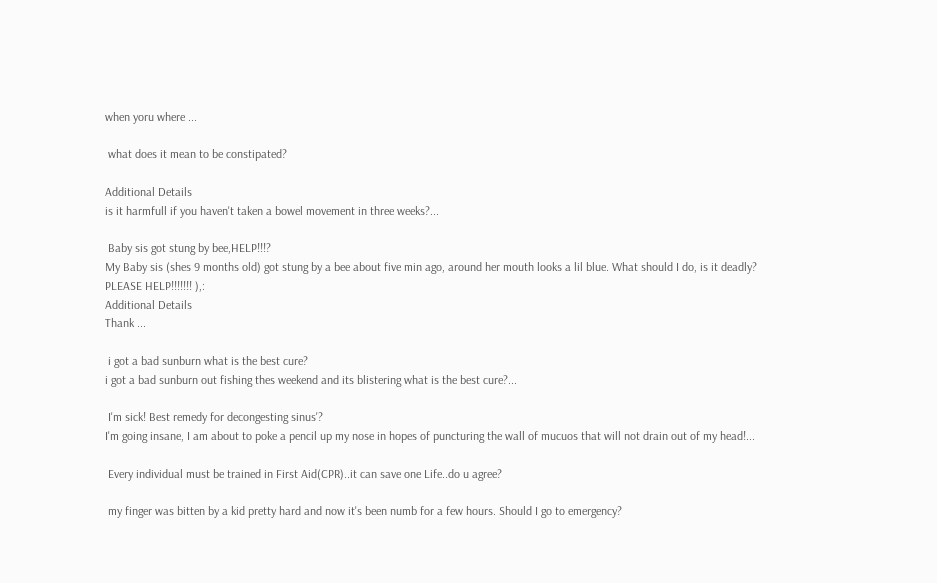when yoru where ...

 what does it mean to be constipated?

Additional Details
is it harmfull if you haven't taken a bowel movement in three weeks?...

 Baby sis got stung by bee,HELP!!!?
My Baby sis (shes 9 months old) got stung by a bee about five min ago, around her mouth looks a lil blue. What should I do, is it deadly? PLEASE HELP!!!!!!! ),:
Additional Details
Thank ...

 i got a bad sunburn what is the best cure?
i got a bad sunburn out fishing thes weekend and its blistering what is the best cure?...

 I'm sick! Best remedy for decongesting sinus'?
I'm going insane, I am about to poke a pencil up my nose in hopes of puncturing the wall of mucuos that will not drain out of my head!...

 Every individual must be trained in First Aid(CPR)..it can save one Life..do u agree?

 my finger was bitten by a kid pretty hard and now it's been numb for a few hours. Should I go to emergency?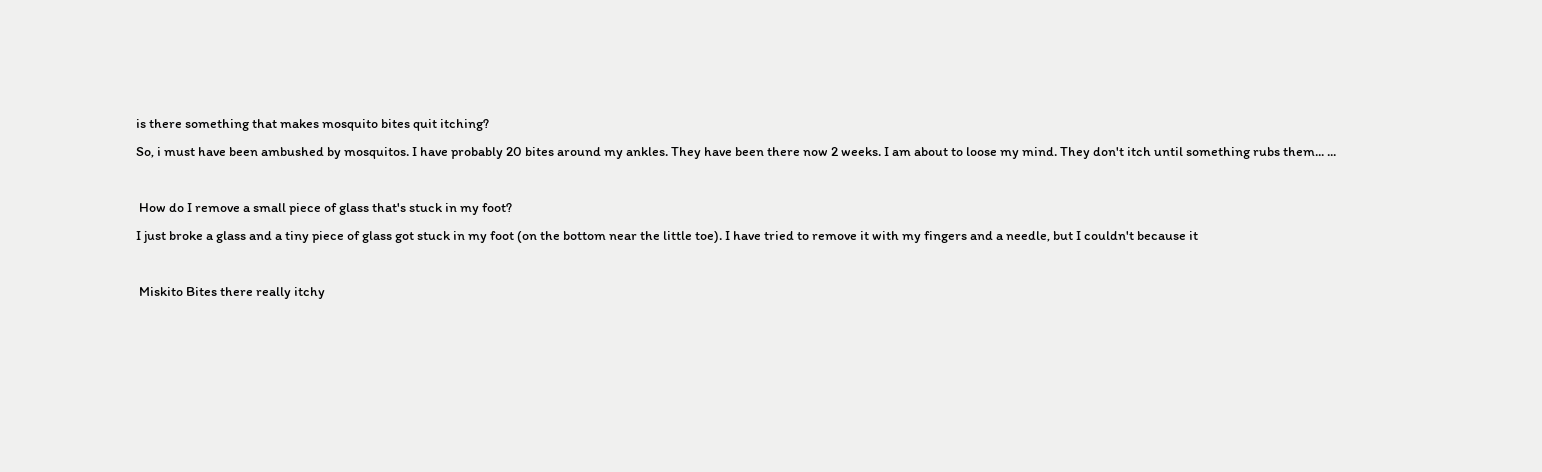is there something that makes mosquito bites quit itching?
So, i must have been ambushed by mosquitos. I have probably 20 bites around my ankles. They have been there now 2 weeks. I am about to loose my mind. They don't itch until something rubs them... ...

 How do I remove a small piece of glass that's stuck in my foot?
I just broke a glass and a tiny piece of glass got stuck in my foot (on the bottom near the little toe). I have tried to remove it with my fingers and a needle, but I couldn't because it

 Miskito Bites there really itchy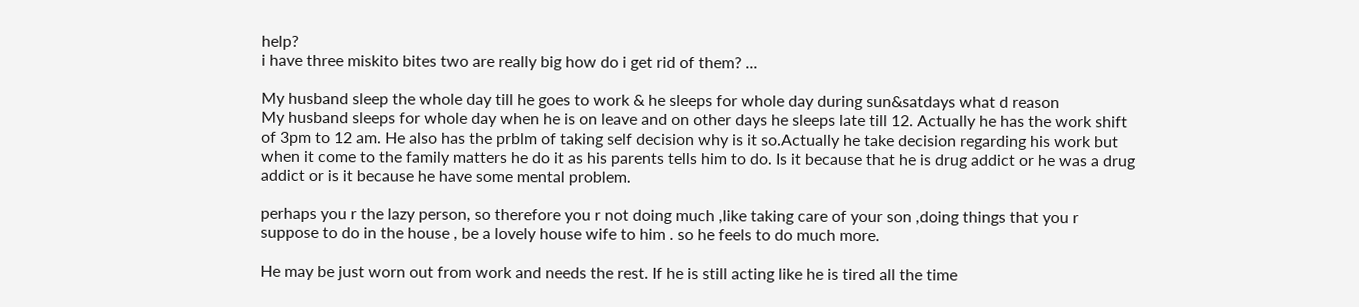help?
i have three miskito bites two are really big how do i get rid of them? ...

My husband sleep the whole day till he goes to work & he sleeps for whole day during sun&satdays what d reason
My husband sleeps for whole day when he is on leave and on other days he sleeps late till 12. Actually he has the work shift of 3pm to 12 am. He also has the prblm of taking self decision why is it so.Actually he take decision regarding his work but when it come to the family matters he do it as his parents tells him to do. Is it because that he is drug addict or he was a drug addict or is it because he have some mental problem.

perhaps you r the lazy person, so therefore you r not doing much ,like taking care of your son ,doing things that you r suppose to do in the house , be a lovely house wife to him . so he feels to do much more.

He may be just worn out from work and needs the rest. If he is still acting like he is tired all the time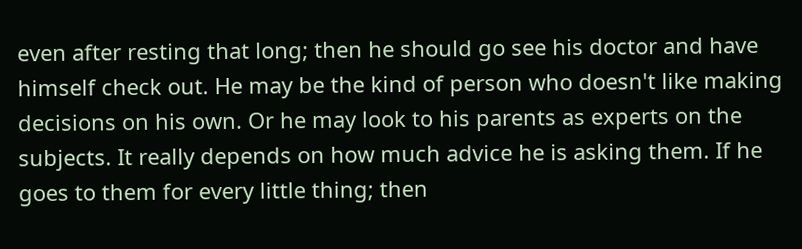even after resting that long; then he should go see his doctor and have himself check out. He may be the kind of person who doesn't like making decisions on his own. Or he may look to his parents as experts on the subjects. It really depends on how much advice he is asking them. If he goes to them for every little thing; then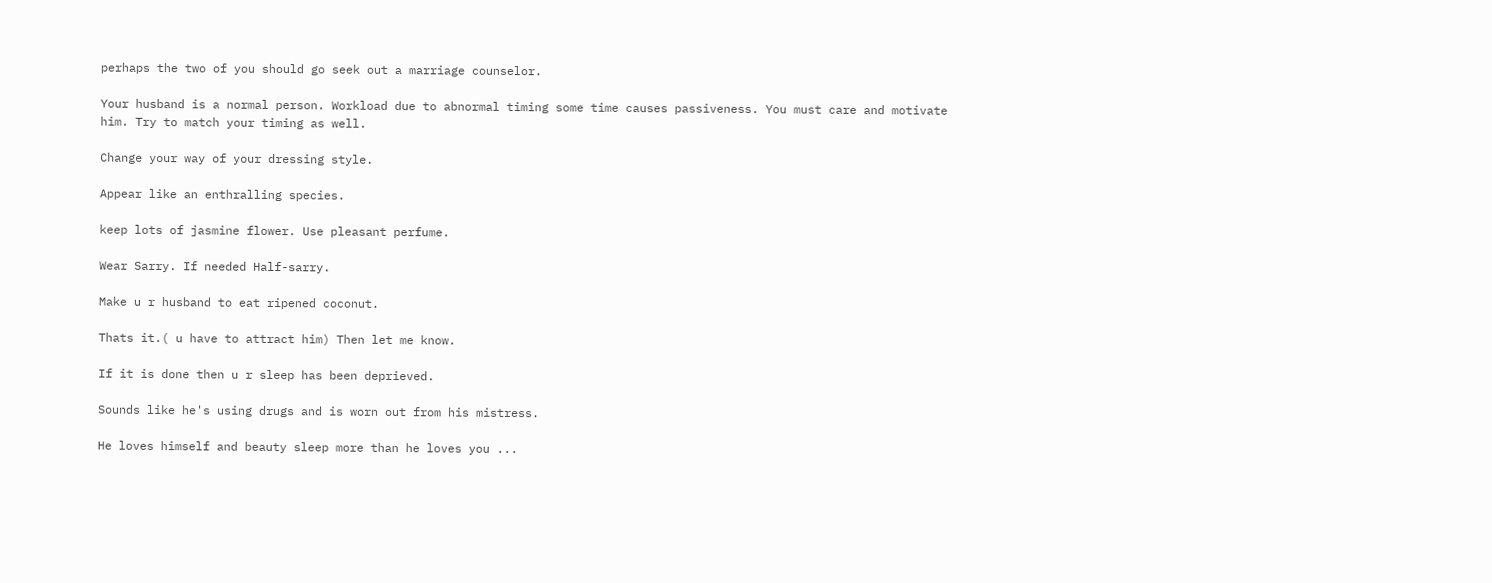perhaps the two of you should go seek out a marriage counselor.

Your husband is a normal person. Workload due to abnormal timing some time causes passiveness. You must care and motivate him. Try to match your timing as well.

Change your way of your dressing style.

Appear like an enthralling species.

keep lots of jasmine flower. Use pleasant perfume.

Wear Sarry. If needed Half-sarry.

Make u r husband to eat ripened coconut.

Thats it.( u have to attract him) Then let me know.

If it is done then u r sleep has been deprieved.

Sounds like he's using drugs and is worn out from his mistress.

He loves himself and beauty sleep more than he loves you ...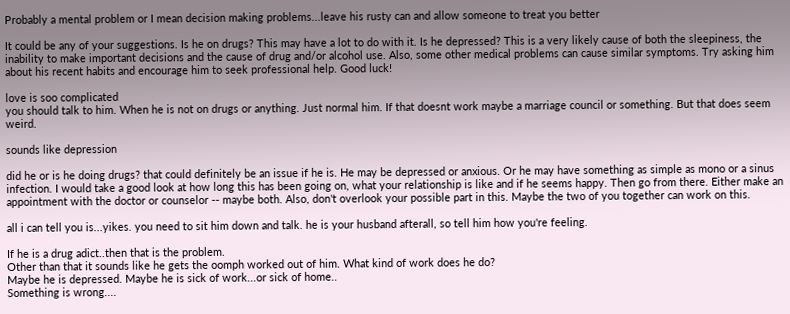Probably a mental problem or I mean decision making problems...leave his rusty can and allow someone to treat you better

It could be any of your suggestions. Is he on drugs? This may have a lot to do with it. Is he depressed? This is a very likely cause of both the sleepiness, the inability to make important decisions and the cause of drug and/or alcohol use. Also, some other medical problems can cause similar symptoms. Try asking him about his recent habits and encourage him to seek professional help. Good luck!

love is soo complicated
you should talk to him. When he is not on drugs or anything. Just normal him. If that doesnt work maybe a marriage council or something. But that does seem weird.

sounds like depression

did he or is he doing drugs? that could definitely be an issue if he is. He may be depressed or anxious. Or he may have something as simple as mono or a sinus infection. I would take a good look at how long this has been going on, what your relationship is like and if he seems happy. Then go from there. Either make an appointment with the doctor or counselor -- maybe both. Also, don't overlook your possible part in this. Maybe the two of you together can work on this.

all i can tell you is...yikes. you need to sit him down and talk. he is your husband afterall, so tell him how you're feeling.

If he is a drug adict..then that is the problem.
Other than that it sounds like he gets the oomph worked out of him. What kind of work does he do?
Maybe he is depressed. Maybe he is sick of work...or sick of home..
Something is wrong....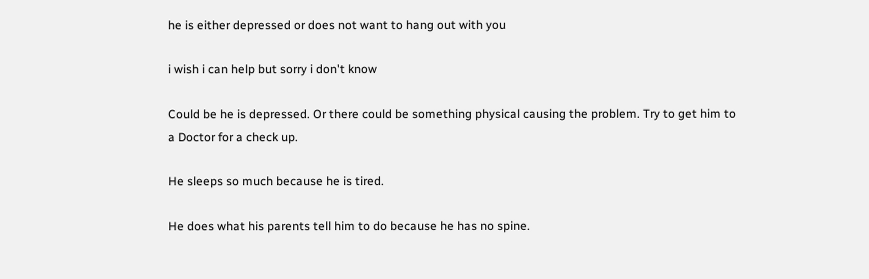he is either depressed or does not want to hang out with you

i wish i can help but sorry i don't know

Could be he is depressed. Or there could be something physical causing the problem. Try to get him to a Doctor for a check up.

He sleeps so much because he is tired.

He does what his parents tell him to do because he has no spine.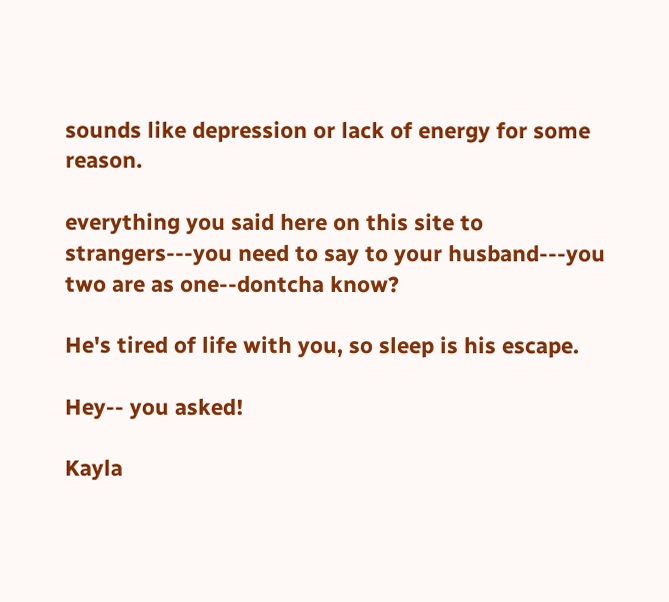sounds like depression or lack of energy for some reason.

everything you said here on this site to strangers---you need to say to your husband---you two are as one--dontcha know?

He's tired of life with you, so sleep is his escape.

Hey-- you asked!

Kayla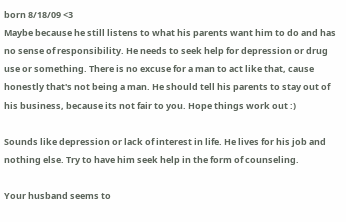born 8/18/09 <3
Maybe because he still listens to what his parents want him to do and has no sense of responsibility. He needs to seek help for depression or drug use or something. There is no excuse for a man to act like that, cause honestly that's not being a man. He should tell his parents to stay out of his business, because its not fair to you. Hope things work out :)

Sounds like depression or lack of interest in life. He lives for his job and nothing else. Try to have him seek help in the form of counseling.

Your husband seems to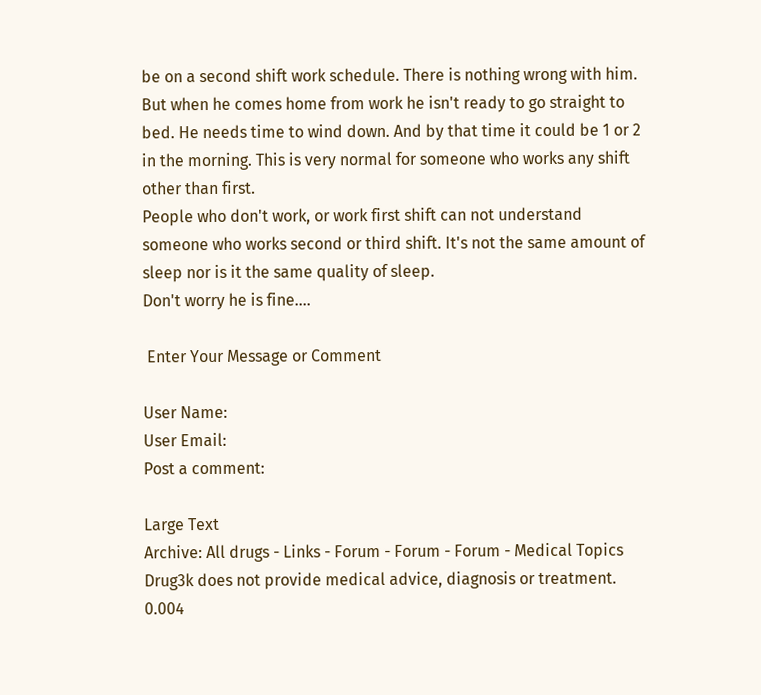be on a second shift work schedule. There is nothing wrong with him. But when he comes home from work he isn't ready to go straight to bed. He needs time to wind down. And by that time it could be 1 or 2 in the morning. This is very normal for someone who works any shift other than first.
People who don't work, or work first shift can not understand someone who works second or third shift. It's not the same amount of sleep nor is it the same quality of sleep.
Don't worry he is fine....

 Enter Your Message or Comment

User Name:
User Email:
Post a comment:

Large Text
Archive: All drugs - Links - Forum - Forum - Forum - Medical Topics
Drug3k does not provide medical advice, diagnosis or treatment. 0.004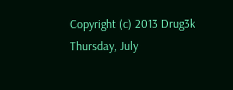Copyright (c) 2013 Drug3k Thursday, July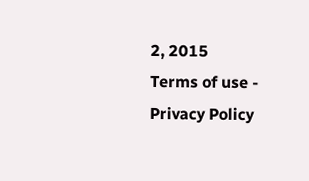2, 2015
Terms of use - Privacy Policy